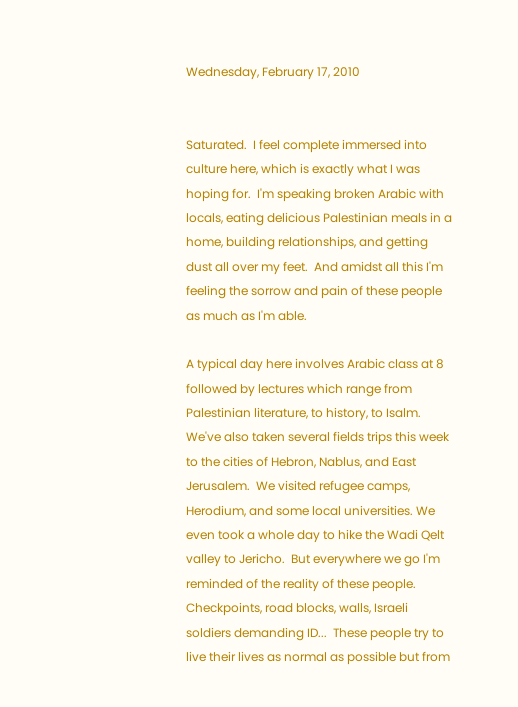Wednesday, February 17, 2010


Saturated.  I feel complete immersed into culture here, which is exactly what I was hoping for.  I'm speaking broken Arabic with locals, eating delicious Palestinian meals in a home, building relationships, and getting dust all over my feet.  And amidst all this I'm feeling the sorrow and pain of these people as much as I'm able.

A typical day here involves Arabic class at 8 followed by lectures which range from Palestinian literature, to history, to Isalm.  We've also taken several fields trips this week to the cities of Hebron, Nablus, and East Jerusalem.  We visited refugee camps, Herodium, and some local universities. We even took a whole day to hike the Wadi Qelt valley to Jericho.  But everywhere we go I'm reminded of the reality of these people.  Checkpoints, road blocks, walls, Israeli soldiers demanding ID...  These people try to live their lives as normal as possible but from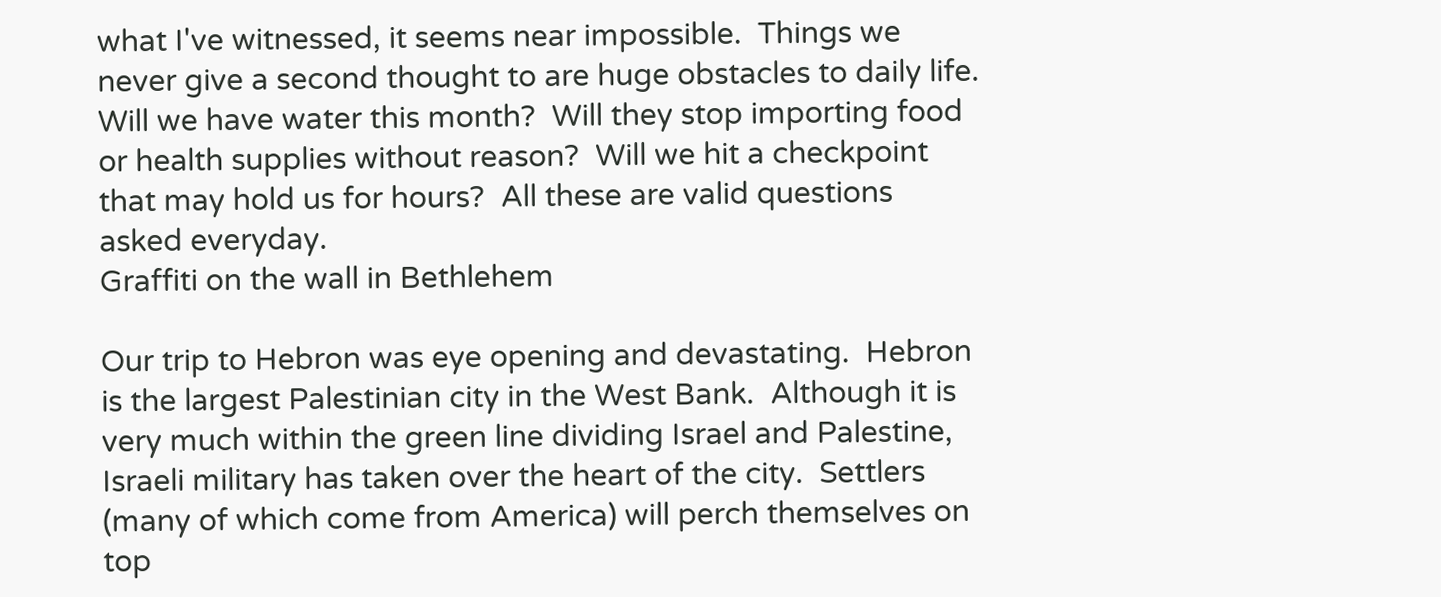what I've witnessed, it seems near impossible.  Things we never give a second thought to are huge obstacles to daily life.  Will we have water this month?  Will they stop importing food or health supplies without reason?  Will we hit a checkpoint that may hold us for hours?  All these are valid questions asked everyday.
Graffiti on the wall in Bethlehem

Our trip to Hebron was eye opening and devastating.  Hebron is the largest Palestinian city in the West Bank.  Although it is very much within the green line dividing Israel and Palestine, Israeli military has taken over the heart of the city.  Settlers (many of which come from America) will perch themselves on top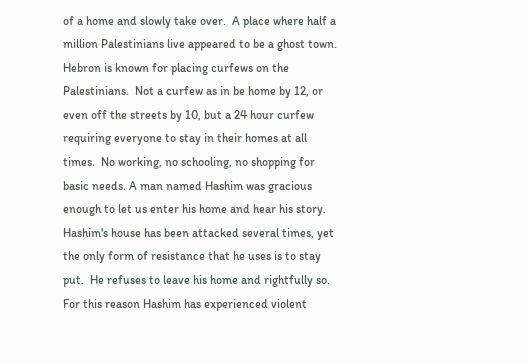of a home and slowly take over.  A place where half a million Palestinians live appeared to be a ghost town.  Hebron is known for placing curfews on the Palestinians.  Not a curfew as in be home by 12, or even off the streets by 10, but a 24 hour curfew requiring everyone to stay in their homes at all times.  No working, no schooling, no shopping for basic needs. A man named Hashim was gracious enough to let us enter his home and hear his story.  Hashim's house has been attacked several times, yet the only form of resistance that he uses is to stay put.  He refuses to leave his home and rightfully so.  For this reason Hashim has experienced violent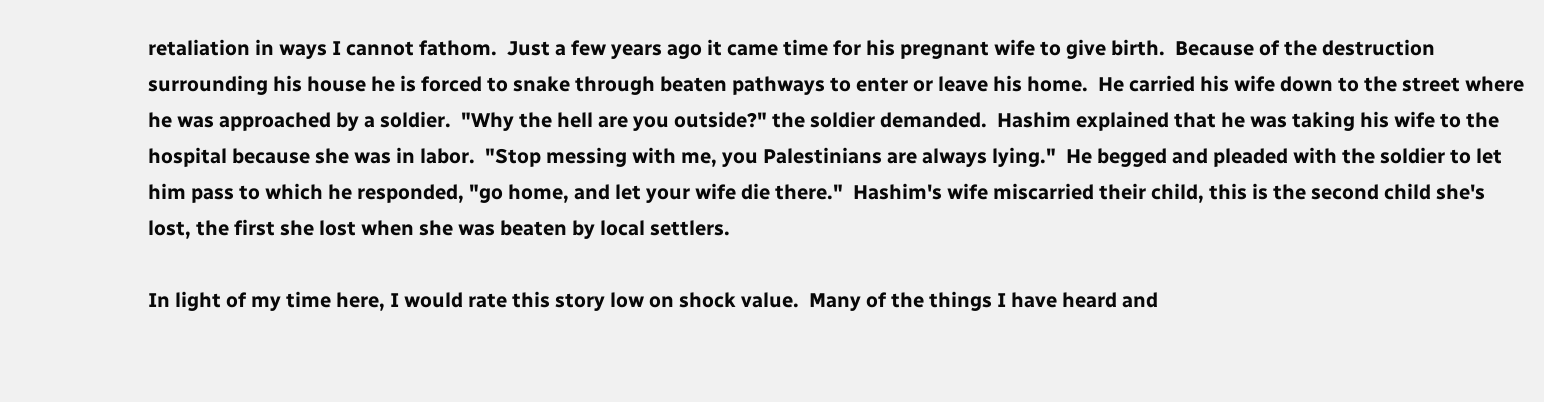retaliation in ways I cannot fathom.  Just a few years ago it came time for his pregnant wife to give birth.  Because of the destruction surrounding his house he is forced to snake through beaten pathways to enter or leave his home.  He carried his wife down to the street where he was approached by a soldier.  "Why the hell are you outside?" the soldier demanded.  Hashim explained that he was taking his wife to the hospital because she was in labor.  "Stop messing with me, you Palestinians are always lying."  He begged and pleaded with the soldier to let him pass to which he responded, "go home, and let your wife die there."  Hashim's wife miscarried their child, this is the second child she's lost, the first she lost when she was beaten by local settlers.

In light of my time here, I would rate this story low on shock value.  Many of the things I have heard and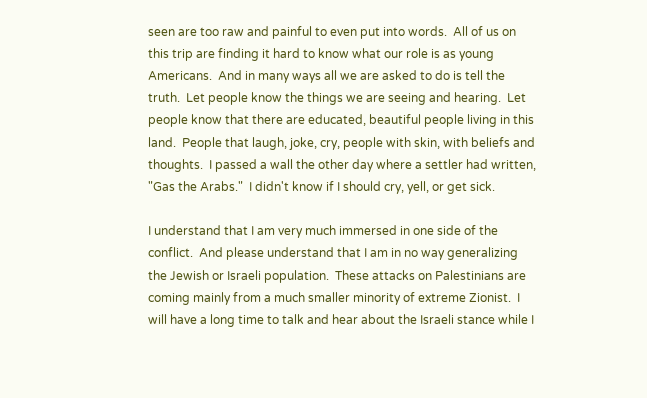seen are too raw and painful to even put into words.  All of us on this trip are finding it hard to know what our role is as young Americans.  And in many ways all we are asked to do is tell the truth.  Let people know the things we are seeing and hearing.  Let people know that there are educated, beautiful people living in this land.  People that laugh, joke, cry, people with skin, with beliefs and thoughts.  I passed a wall the other day where a settler had written, "Gas the Arabs."  I didn't know if I should cry, yell, or get sick.

I understand that I am very much immersed in one side of the conflict.  And please understand that I am in no way generalizing the Jewish or Israeli population.  These attacks on Palestinians are coming mainly from a much smaller minority of extreme Zionist.  I will have a long time to talk and hear about the Israeli stance while I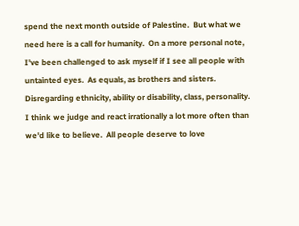spend the next month outside of Palestine.  But what we need here is a call for humanity.  On a more personal note, I've been challenged to ask myself if I see all people with untainted eyes.  As equals, as brothers and sisters.  Disregarding ethnicity, ability or disability, class, personality.  I think we judge and react irrationally a lot more often than we'd like to believe.  All people deserve to love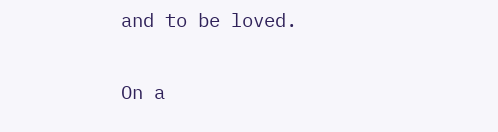and to be loved.

On a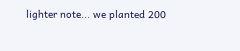lighter note... we planted 200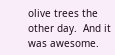olive trees the other day.  And it was awesome.